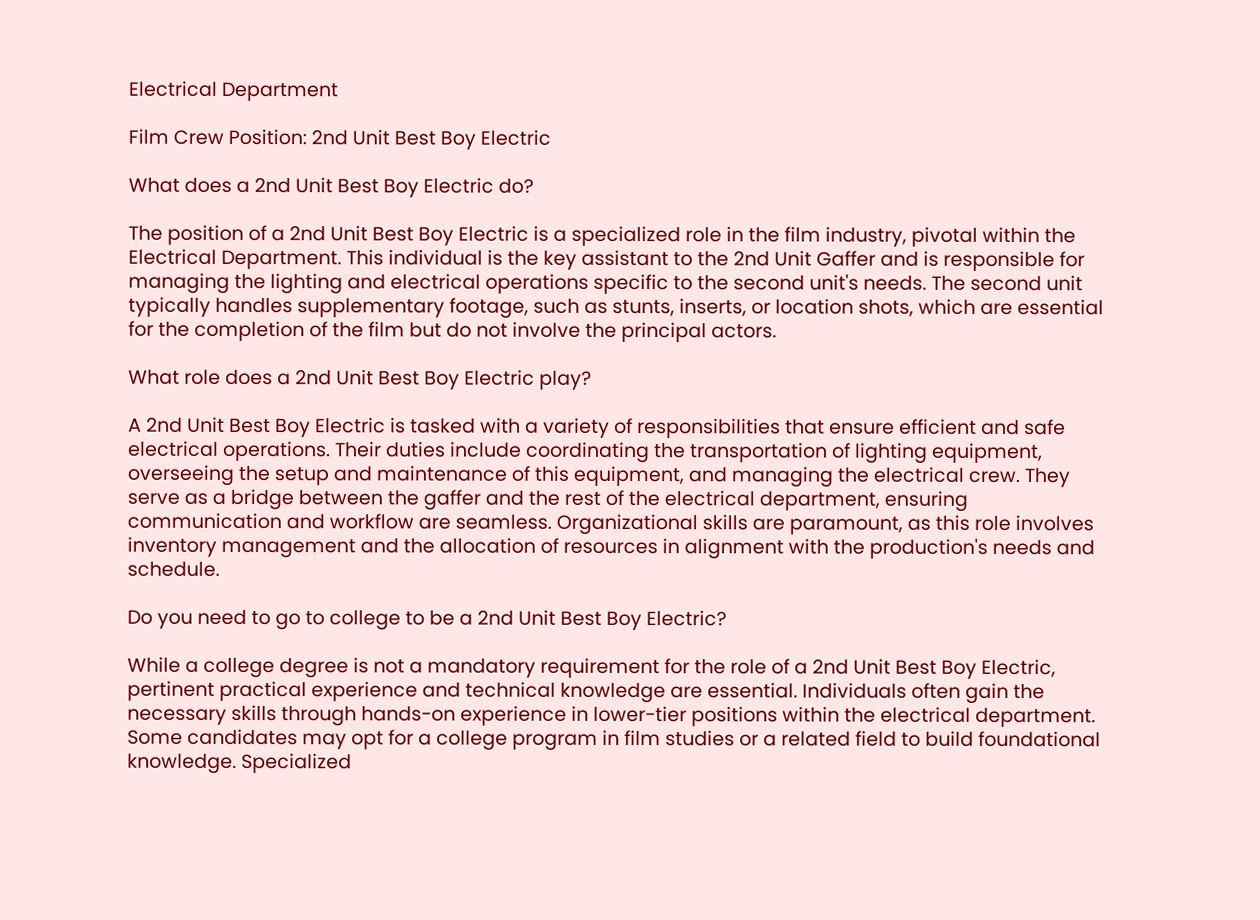Electrical Department

Film Crew Position: 2nd Unit Best Boy Electric

What does a 2nd Unit Best Boy Electric do?

The position of a 2nd Unit Best Boy Electric is a specialized role in the film industry, pivotal within the Electrical Department. This individual is the key assistant to the 2nd Unit Gaffer and is responsible for managing the lighting and electrical operations specific to the second unit's needs. The second unit typically handles supplementary footage, such as stunts, inserts, or location shots, which are essential for the completion of the film but do not involve the principal actors.

What role does a 2nd Unit Best Boy Electric play?

A 2nd Unit Best Boy Electric is tasked with a variety of responsibilities that ensure efficient and safe electrical operations. Their duties include coordinating the transportation of lighting equipment, overseeing the setup and maintenance of this equipment, and managing the electrical crew. They serve as a bridge between the gaffer and the rest of the electrical department, ensuring communication and workflow are seamless. Organizational skills are paramount, as this role involves inventory management and the allocation of resources in alignment with the production's needs and schedule.

Do you need to go to college to be a 2nd Unit Best Boy Electric?

While a college degree is not a mandatory requirement for the role of a 2nd Unit Best Boy Electric, pertinent practical experience and technical knowledge are essential. Individuals often gain the necessary skills through hands-on experience in lower-tier positions within the electrical department. Some candidates may opt for a college program in film studies or a related field to build foundational knowledge. Specialized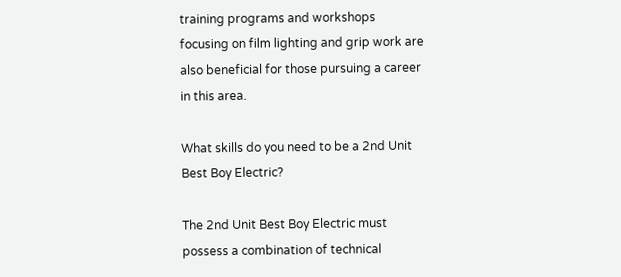training programs and workshops focusing on film lighting and grip work are also beneficial for those pursuing a career in this area.

What skills do you need to be a 2nd Unit Best Boy Electric?

The 2nd Unit Best Boy Electric must possess a combination of technical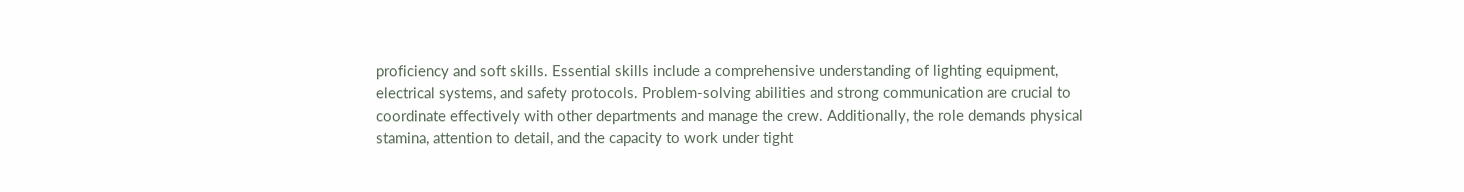proficiency and soft skills. Essential skills include a comprehensive understanding of lighting equipment, electrical systems, and safety protocols. Problem-solving abilities and strong communication are crucial to coordinate effectively with other departments and manage the crew. Additionally, the role demands physical stamina, attention to detail, and the capacity to work under tight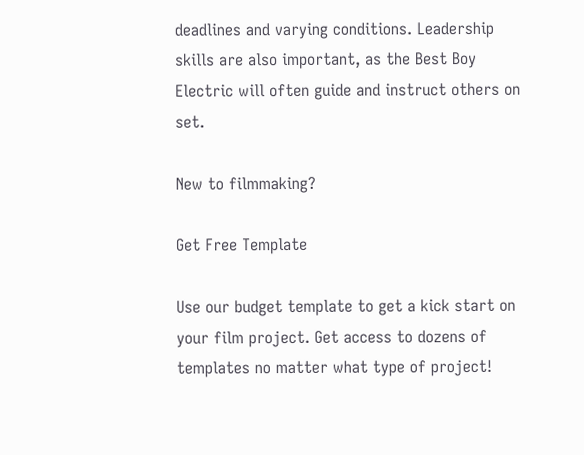deadlines and varying conditions. Leadership skills are also important, as the Best Boy Electric will often guide and instruct others on set.

New to filmmaking?

Get Free Template

Use our budget template to get a kick start on your film project. Get access to dozens of templates no matter what type of project!